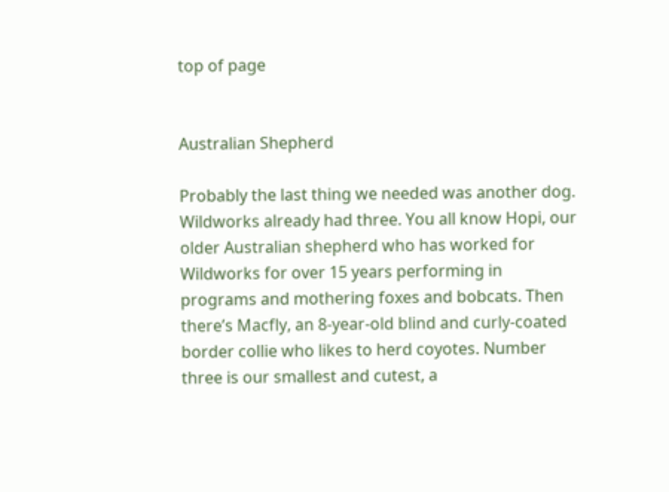top of page


Australian Shepherd

Probably the last thing we needed was another dog. Wildworks already had three. You all know Hopi, our older Australian shepherd who has worked for Wildworks for over 15 years performing in programs and mothering foxes and bobcats. Then there’s Macfly, an 8-year-old blind and curly-coated border collie who likes to herd coyotes. Number three is our smallest and cutest, a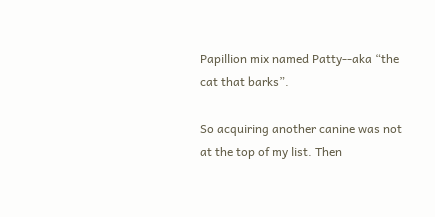Papillion mix named Patty--aka “the cat that barks”.

So acquiring another canine was not at the top of my list. Then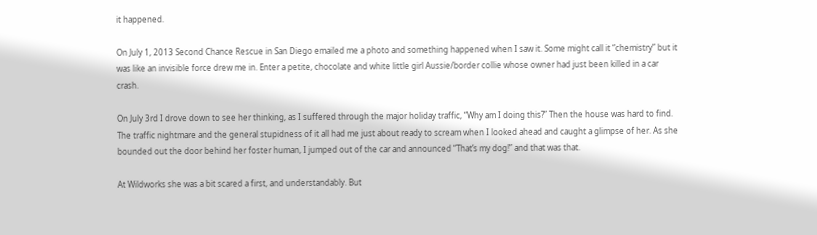it happened.

On July 1, 2013 Second Chance Rescue in San Diego emailed me a photo and something happened when I saw it. Some might call it “chemistry” but it was like an invisible force drew me in. Enter a petite, chocolate and white little girl Aussie/border collie whose owner had just been killed in a car crash.

On July 3rd I drove down to see her thinking, as I suffered through the major holiday traffic, “Why am I doing this?” Then the house was hard to find. The traffic nightmare and the general stupidness of it all had me just about ready to scream when I looked ahead and caught a glimpse of her. As she bounded out the door behind her foster human, I jumped out of the car and announced “That’s my dog!” and that was that.

At Wildworks she was a bit scared a first, and understandably. But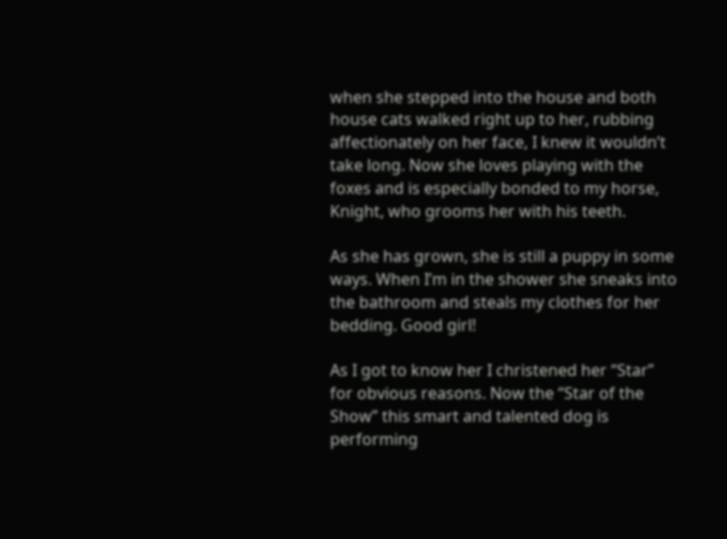when she stepped into the house and both house cats walked right up to her, rubbing affectionately on her face, I knew it wouldn’t take long. Now she loves playing with the foxes and is especially bonded to my horse, Knight, who grooms her with his teeth.

As she has grown, she is still a puppy in some ways. When I’m in the shower she sneaks into the bathroom and steals my clothes for her bedding. Good girl!

As I got to know her I christened her “Star” for obvious reasons. Now the “Star of the Show” this smart and talented dog is performing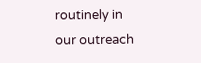routinely in our outreach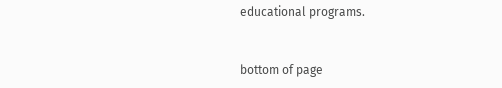educational programs.


bottom of page